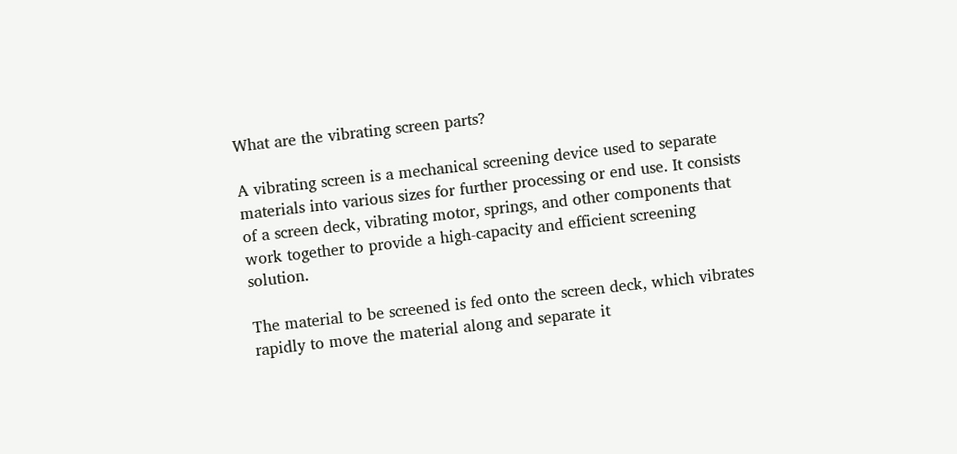What are the vibrating screen parts?

A vibrating screen is a mechanical screening device used to separate materials into various sizes for further processing or end use. It consists of a screen deck, vibrating motor, springs, and other components that work together to provide a high-capacity and efficient screening solution.

The material to be screened is fed onto the screen deck, which vibrates rapidly to move the material along and separate it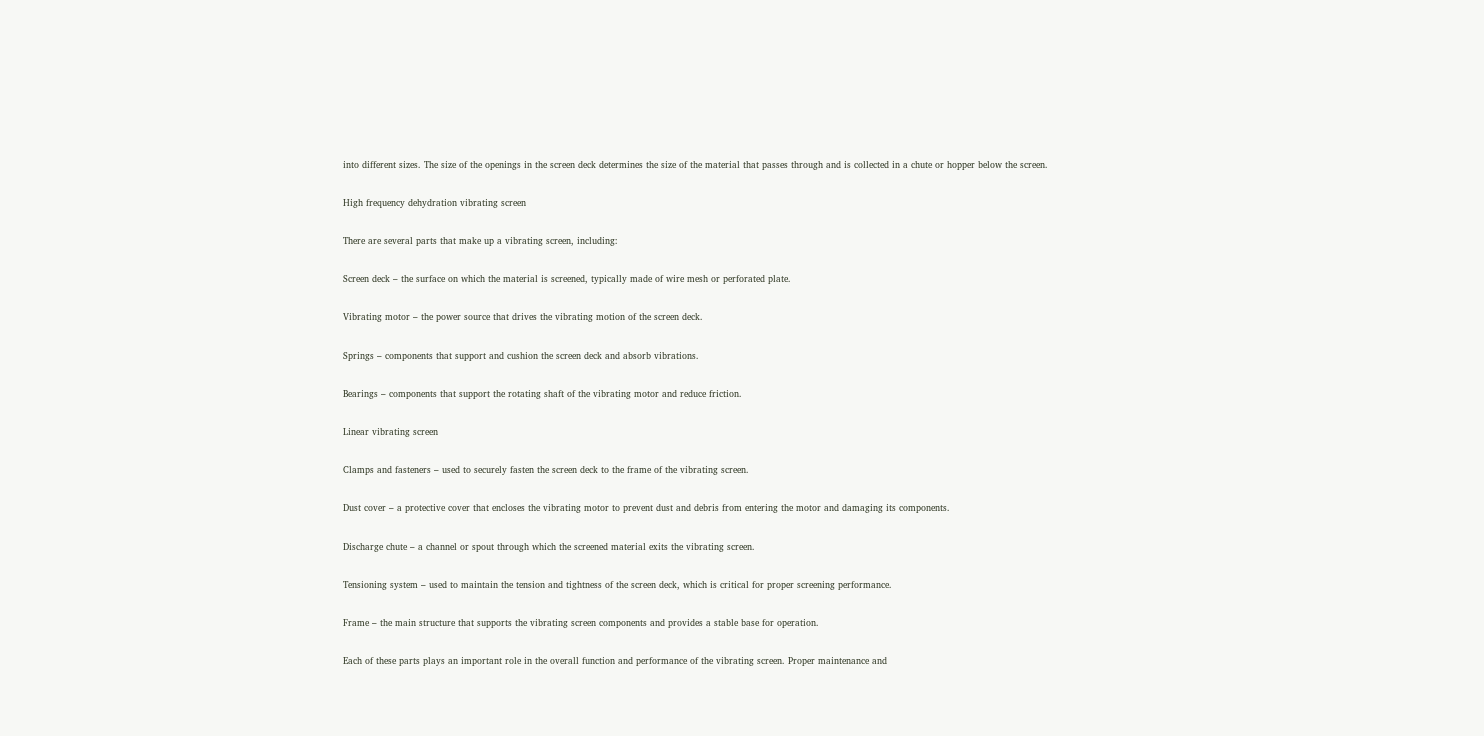into different sizes. The size of the openings in the screen deck determines the size of the material that passes through and is collected in a chute or hopper below the screen.

High frequency dehydration vibrating screen

There are several parts that make up a vibrating screen, including:

Screen deck – the surface on which the material is screened, typically made of wire mesh or perforated plate.

Vibrating motor – the power source that drives the vibrating motion of the screen deck.

Springs – components that support and cushion the screen deck and absorb vibrations.

Bearings – components that support the rotating shaft of the vibrating motor and reduce friction.

Linear vibrating screen

Clamps and fasteners – used to securely fasten the screen deck to the frame of the vibrating screen.

Dust cover – a protective cover that encloses the vibrating motor to prevent dust and debris from entering the motor and damaging its components.

Discharge chute – a channel or spout through which the screened material exits the vibrating screen.

Tensioning system – used to maintain the tension and tightness of the screen deck, which is critical for proper screening performance.

Frame – the main structure that supports the vibrating screen components and provides a stable base for operation.

Each of these parts plays an important role in the overall function and performance of the vibrating screen. Proper maintenance and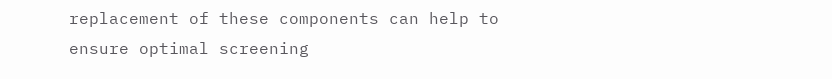replacement of these components can help to ensure optimal screening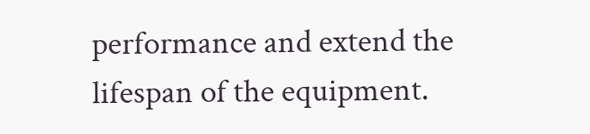performance and extend the lifespan of the equipment.